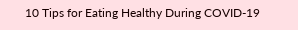10 Tips for Eating Healthy During COVID-19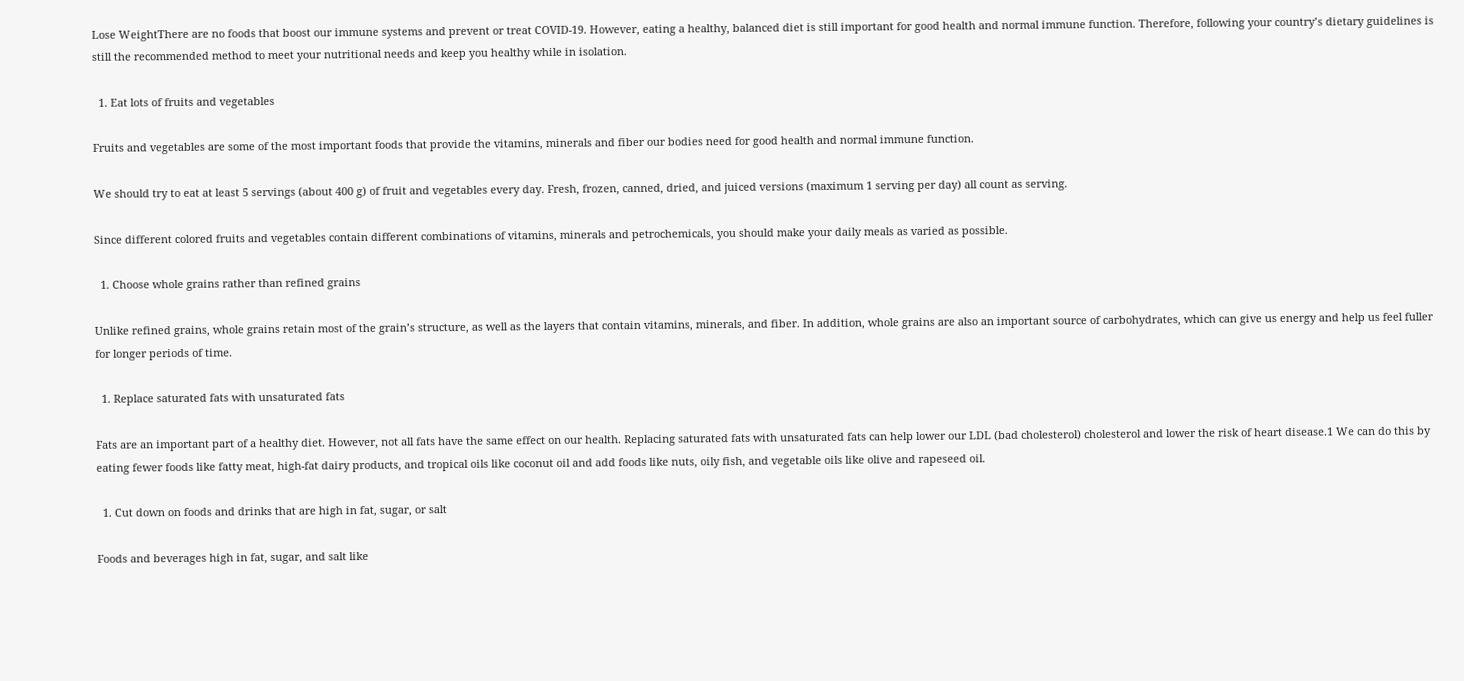Lose WeightThere are no foods that boost our immune systems and prevent or treat COVID-19. However, eating a healthy, balanced diet is still important for good health and normal immune function. Therefore, following your country’s dietary guidelines is still the recommended method to meet your nutritional needs and keep you healthy while in isolation.

  1. Eat lots of fruits and vegetables

Fruits and vegetables are some of the most important foods that provide the vitamins, minerals and fiber our bodies need for good health and normal immune function.

We should try to eat at least 5 servings (about 400 g) of fruit and vegetables every day. Fresh, frozen, canned, dried, and juiced versions (maximum 1 serving per day) all count as serving.

Since different colored fruits and vegetables contain different combinations of vitamins, minerals and petrochemicals, you should make your daily meals as varied as possible.

  1. Choose whole grains rather than refined grains

Unlike refined grains, whole grains retain most of the grain’s structure, as well as the layers that contain vitamins, minerals, and fiber. In addition, whole grains are also an important source of carbohydrates, which can give us energy and help us feel fuller for longer periods of time.

  1. Replace saturated fats with unsaturated fats

Fats are an important part of a healthy diet. However, not all fats have the same effect on our health. Replacing saturated fats with unsaturated fats can help lower our LDL (bad cholesterol) cholesterol and lower the risk of heart disease.1 We can do this by eating fewer foods like fatty meat, high-fat dairy products, and tropical oils like coconut oil and add foods like nuts, oily fish, and vegetable oils like olive and rapeseed oil.

  1. Cut down on foods and drinks that are high in fat, sugar, or salt

Foods and beverages high in fat, sugar, and salt like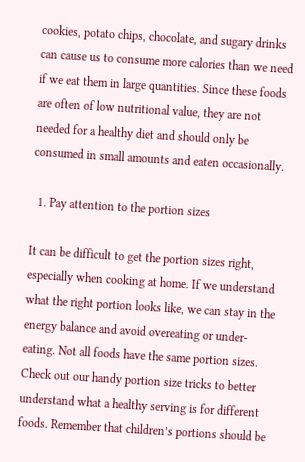cookies, potato chips, chocolate, and sugary drinks can cause us to consume more calories than we need if we eat them in large quantities. Since these foods are often of low nutritional value, they are not needed for a healthy diet and should only be consumed in small amounts and eaten occasionally.

  1. Pay attention to the portion sizes

It can be difficult to get the portion sizes right, especially when cooking at home. If we understand what the right portion looks like, we can stay in the energy balance and avoid overeating or under-eating. Not all foods have the same portion sizes. Check out our handy portion size tricks to better understand what a healthy serving is for different foods. Remember that children’s portions should be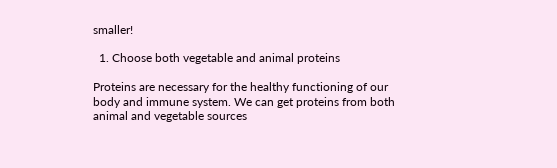smaller!

  1. Choose both vegetable and animal proteins

Proteins are necessary for the healthy functioning of our body and immune system. We can get proteins from both animal and vegetable sources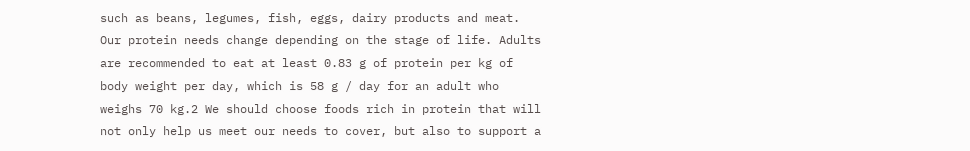such as beans, legumes, fish, eggs, dairy products and meat. Our protein needs change depending on the stage of life. Adults are recommended to eat at least 0.83 g of protein per kg of body weight per day, which is 58 g / day for an adult who weighs 70 kg.2 We should choose foods rich in protein that will not only help us meet our needs to cover, but also to support a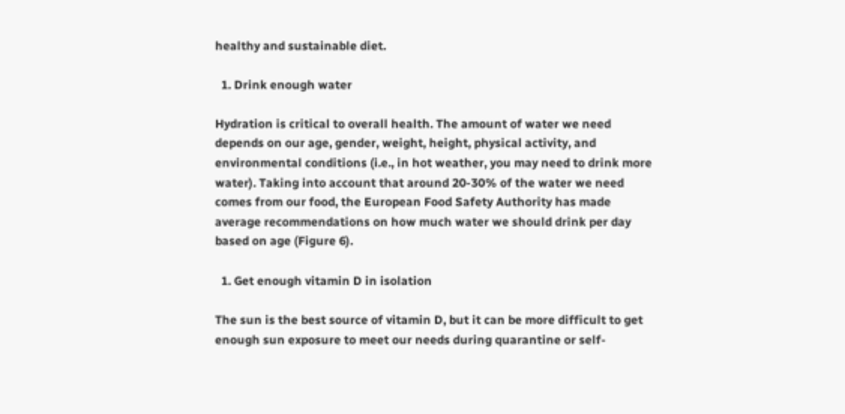healthy and sustainable diet.

  1. Drink enough water

Hydration is critical to overall health. The amount of water we need depends on our age, gender, weight, height, physical activity, and environmental conditions (i.e., in hot weather, you may need to drink more water). Taking into account that around 20-30% of the water we need comes from our food, the European Food Safety Authority has made average recommendations on how much water we should drink per day based on age (Figure 6).

  1. Get enough vitamin D in isolation

The sun is the best source of vitamin D, but it can be more difficult to get enough sun exposure to meet our needs during quarantine or self-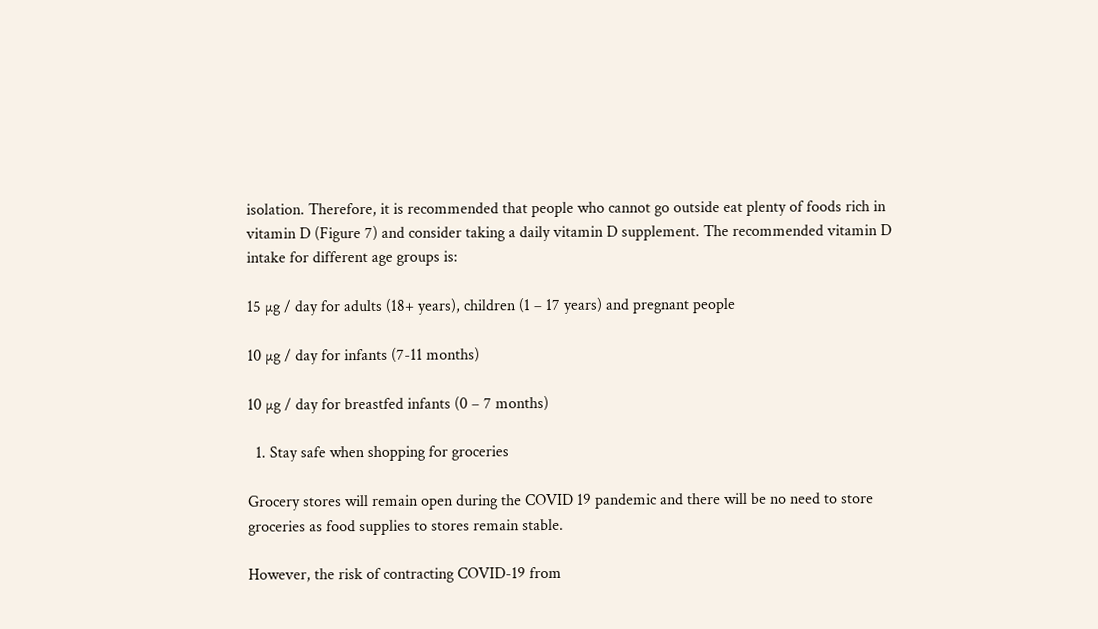isolation. Therefore, it is recommended that people who cannot go outside eat plenty of foods rich in vitamin D (Figure 7) and consider taking a daily vitamin D supplement. The recommended vitamin D intake for different age groups is:

15 µg / day for adults (18+ years), children (1 – 17 years) and pregnant people

10 µg / day for infants (7-11 months)

10 µg / day for breastfed infants (0 – 7 months)

  1. Stay safe when shopping for groceries

Grocery stores will remain open during the COVID 19 pandemic and there will be no need to store groceries as food supplies to stores remain stable.

However, the risk of contracting COVID-19 from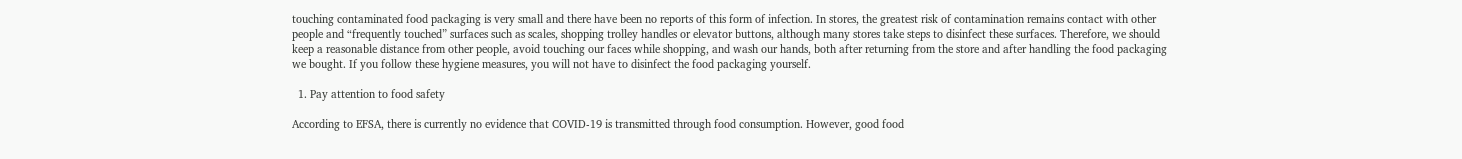touching contaminated food packaging is very small and there have been no reports of this form of infection. In stores, the greatest risk of contamination remains contact with other people and “frequently touched” surfaces such as scales, shopping trolley handles or elevator buttons, although many stores take steps to disinfect these surfaces. Therefore, we should keep a reasonable distance from other people, avoid touching our faces while shopping, and wash our hands, both after returning from the store and after handling the food packaging we bought. If you follow these hygiene measures, you will not have to disinfect the food packaging yourself.

  1. Pay attention to food safety

According to EFSA, there is currently no evidence that COVID-19 is transmitted through food consumption. However, good food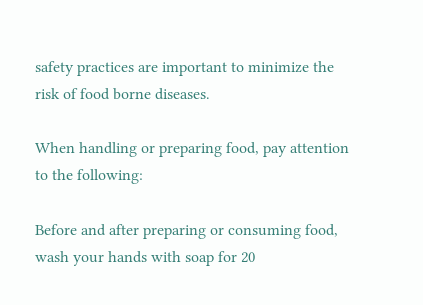safety practices are important to minimize the risk of food borne diseases.

When handling or preparing food, pay attention to the following:

Before and after preparing or consuming food, wash your hands with soap for 20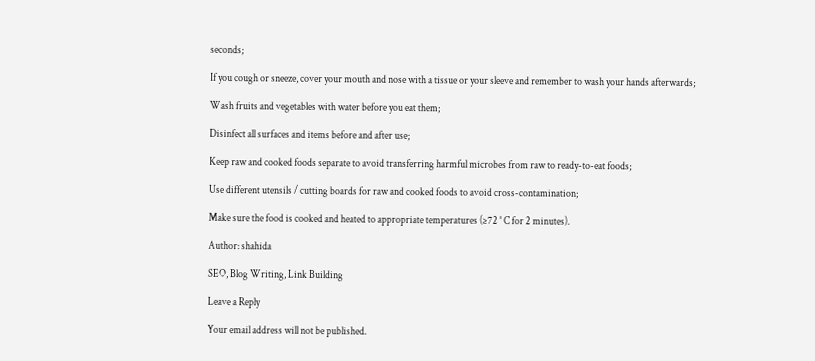seconds;

If you cough or sneeze, cover your mouth and nose with a tissue or your sleeve and remember to wash your hands afterwards;

Wash fruits and vegetables with water before you eat them;

Disinfect all surfaces and items before and after use;

Keep raw and cooked foods separate to avoid transferring harmful microbes from raw to ready-to-eat foods;

Use different utensils / cutting boards for raw and cooked foods to avoid cross-contamination;

Make sure the food is cooked and heated to appropriate temperatures (≥72 ° C for 2 minutes).

Author: shahida

SEO, Blog Writing, Link Building

Leave a Reply

Your email address will not be published.